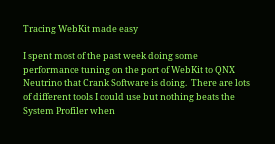Tracing WebKit made easy

I spent most of the past week doing some performance tuning on the port of WebKit to QNX Neutrino that Crank Software is doing.  There are lots of different tools I could use but nothing beats the System Profiler when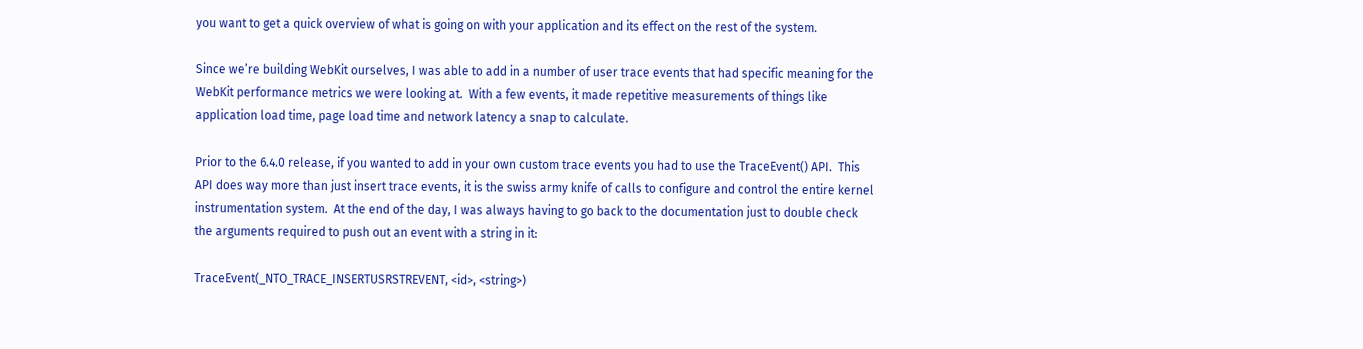you want to get a quick overview of what is going on with your application and its effect on the rest of the system.

Since we’re building WebKit ourselves, I was able to add in a number of user trace events that had specific meaning for the WebKit performance metrics we were looking at.  With a few events, it made repetitive measurements of things like application load time, page load time and network latency a snap to calculate.

Prior to the 6.4.0 release, if you wanted to add in your own custom trace events you had to use the TraceEvent() API.  This API does way more than just insert trace events, it is the swiss army knife of calls to configure and control the entire kernel instrumentation system.  At the end of the day, I was always having to go back to the documentation just to double check the arguments required to push out an event with a string in it:

TraceEvent(_NTO_TRACE_INSERTUSRSTREVENT, <id>, <string>)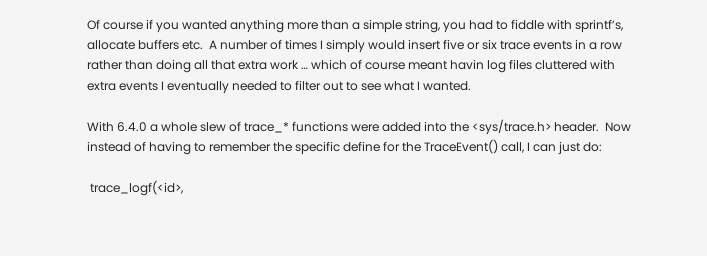Of course if you wanted anything more than a simple string, you had to fiddle with sprintf’s, allocate buffers etc.  A number of times I simply would insert five or six trace events in a row rather than doing all that extra work … which of course meant havin log files cluttered with extra events I eventually needed to filter out to see what I wanted.

With 6.4.0 a whole slew of trace_* functions were added into the <sys/trace.h> header.  Now instead of having to remember the specific define for the TraceEvent() call, I can just do:

 trace_logf(<id>,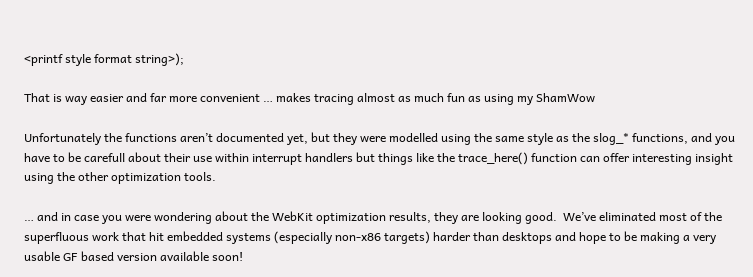<printf style format string>);

That is way easier and far more convenient … makes tracing almost as much fun as using my ShamWow

Unfortunately the functions aren’t documented yet, but they were modelled using the same style as the slog_* functions, and you have to be carefull about their use within interrupt handlers but things like the trace_here() function can offer interesting insight using the other optimization tools.

… and in case you were wondering about the WebKit optimization results, they are looking good.  We’ve eliminated most of the superfluous work that hit embedded systems (especially non-x86 targets) harder than desktops and hope to be making a very usable GF based version available soon!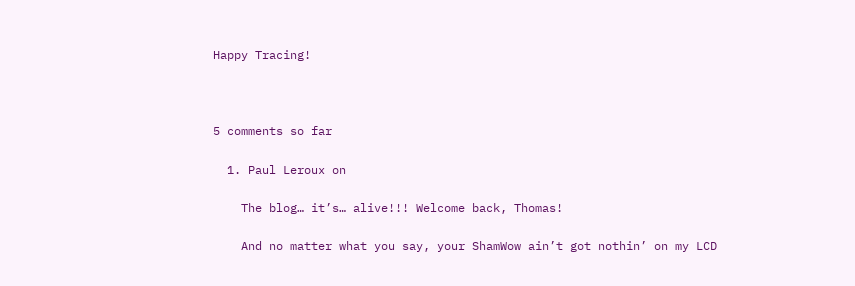Happy Tracing!



5 comments so far

  1. Paul Leroux on

    The blog… it’s… alive!!! Welcome back, Thomas!

    And no matter what you say, your ShamWow ain’t got nothin’ on my LCD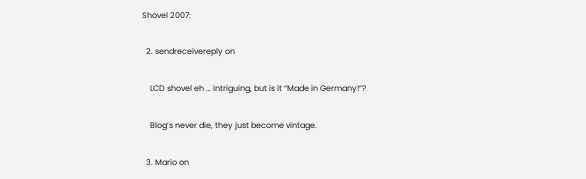Shovel 2007:

  2. sendreceivereply on

    LCD shovel eh … intriguing, but is it “Made in Germany!”?

    Blog’s never die, they just become vintage.

  3. Mario on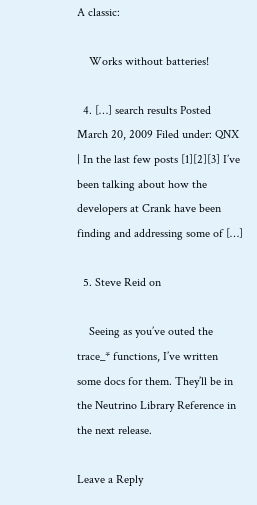A classic:

    Works without batteries!

  4. […] search results Posted March 20, 2009 Filed under: QNX | In the last few posts [1][2][3] I’ve been talking about how the developers at Crank have been finding and addressing some of […]

  5. Steve Reid on

    Seeing as you’ve outed the trace_* functions, I’ve written some docs for them. They’ll be in the Neutrino Library Reference in the next release.

Leave a Reply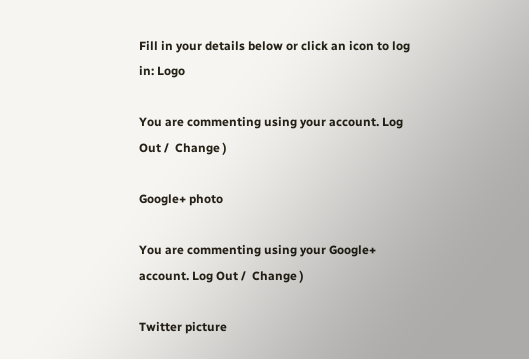Fill in your details below or click an icon to log in: Logo

You are commenting using your account. Log Out /  Change )

Google+ photo

You are commenting using your Google+ account. Log Out /  Change )

Twitter picture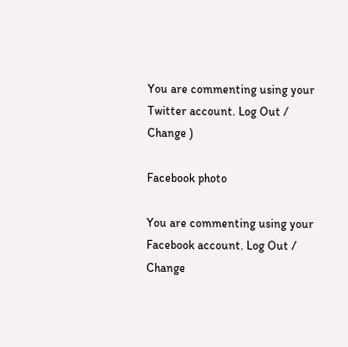You are commenting using your Twitter account. Log Out /  Change )

Facebook photo

You are commenting using your Facebook account. Log Out /  Change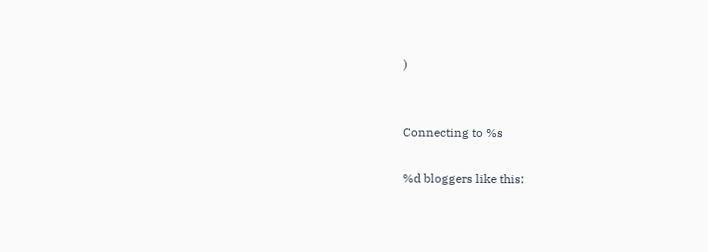)


Connecting to %s

%d bloggers like this: